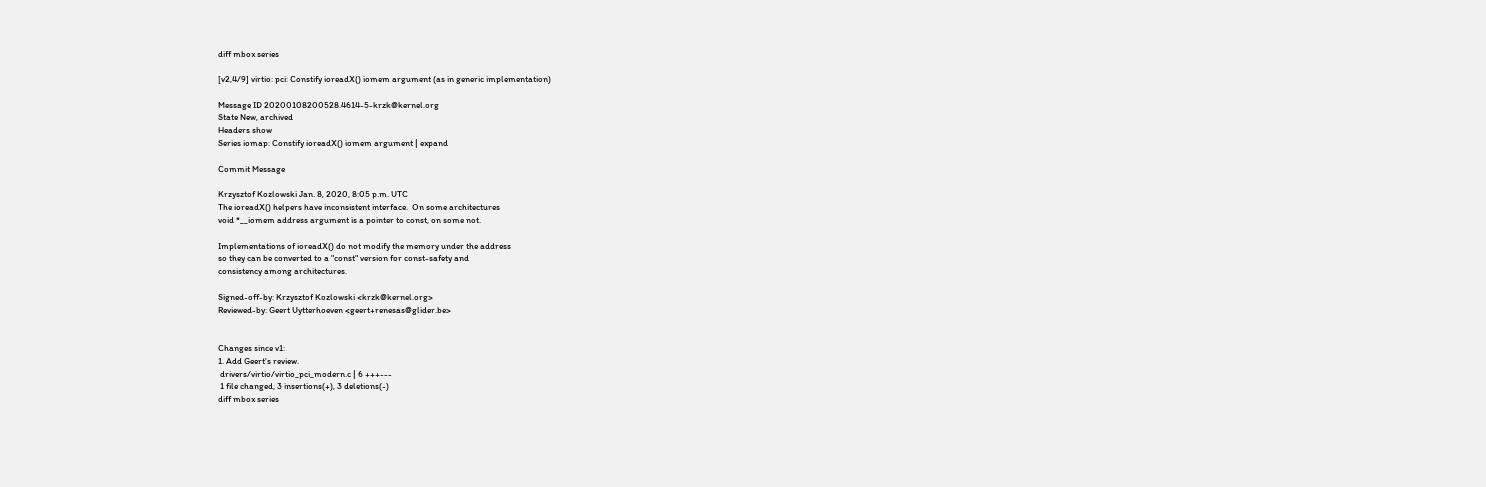diff mbox series

[v2,4/9] virtio: pci: Constify ioreadX() iomem argument (as in generic implementation)

Message ID 20200108200528.4614-5-krzk@kernel.org
State New, archived
Headers show
Series iomap: Constify ioreadX() iomem argument | expand

Commit Message

Krzysztof Kozlowski Jan. 8, 2020, 8:05 p.m. UTC
The ioreadX() helpers have inconsistent interface.  On some architectures
void *__iomem address argument is a pointer to const, on some not.

Implementations of ioreadX() do not modify the memory under the address
so they can be converted to a "const" version for const-safety and
consistency among architectures.

Signed-off-by: Krzysztof Kozlowski <krzk@kernel.org>
Reviewed-by: Geert Uytterhoeven <geert+renesas@glider.be>


Changes since v1:
1. Add Geert's review.
 drivers/virtio/virtio_pci_modern.c | 6 +++---
 1 file changed, 3 insertions(+), 3 deletions(-)
diff mbox series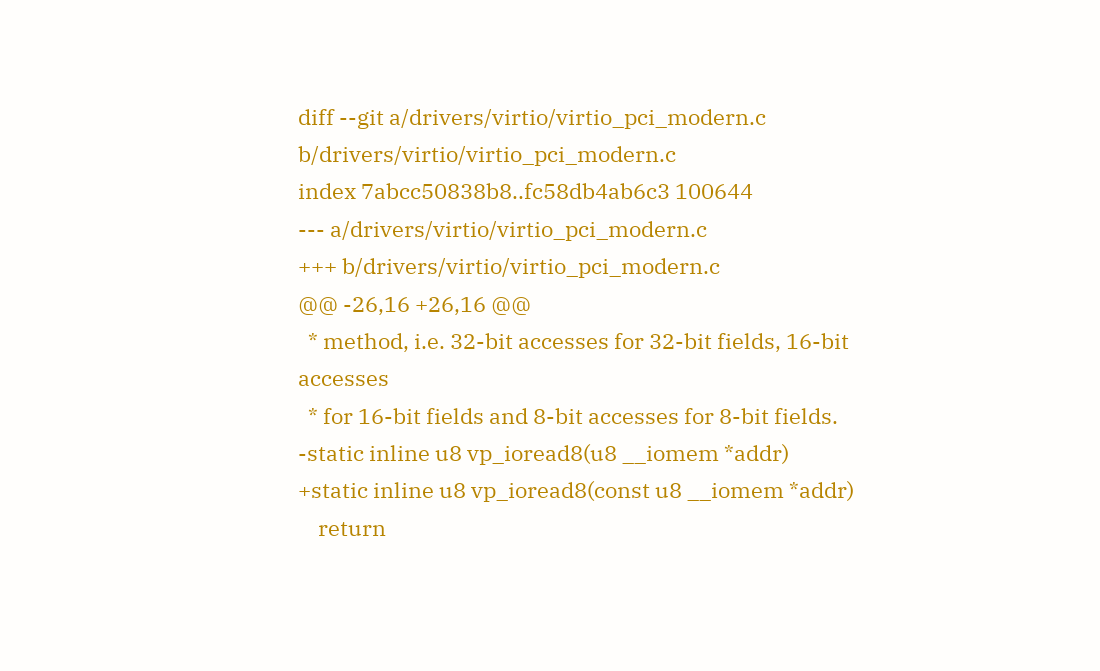diff --git a/drivers/virtio/virtio_pci_modern.c b/drivers/virtio/virtio_pci_modern.c
index 7abcc50838b8..fc58db4ab6c3 100644
--- a/drivers/virtio/virtio_pci_modern.c
+++ b/drivers/virtio/virtio_pci_modern.c
@@ -26,16 +26,16 @@
  * method, i.e. 32-bit accesses for 32-bit fields, 16-bit accesses
  * for 16-bit fields and 8-bit accesses for 8-bit fields.
-static inline u8 vp_ioread8(u8 __iomem *addr)
+static inline u8 vp_ioread8(const u8 __iomem *addr)
    return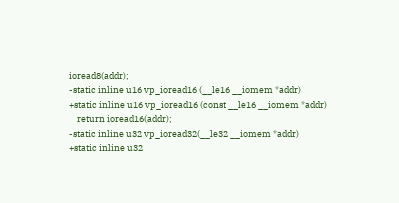ioread8(addr);
-static inline u16 vp_ioread16 (__le16 __iomem *addr)
+static inline u16 vp_ioread16 (const __le16 __iomem *addr)
    return ioread16(addr);
-static inline u32 vp_ioread32(__le32 __iomem *addr)
+static inline u32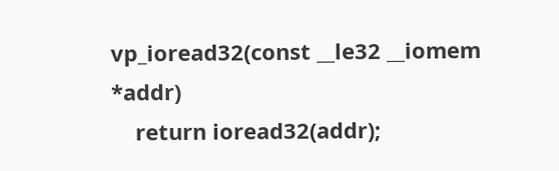vp_ioread32(const __le32 __iomem *addr)
    return ioread32(addr);